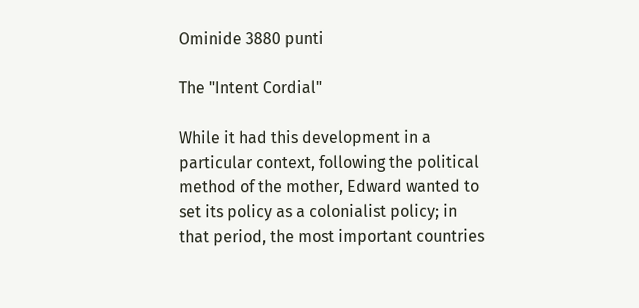Ominide 3880 punti

The "Intent Cordial"

While it had this development in a particular context, following the political method of the mother, Edward wanted to set its policy as a colonialist policy; in that period, the most important countries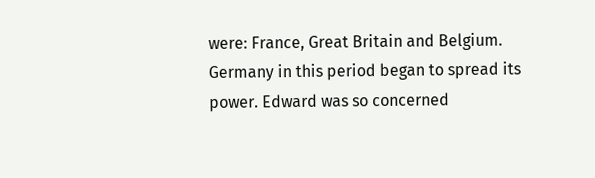were: France, Great Britain and Belgium. Germany in this period began to spread its power. Edward was so concerned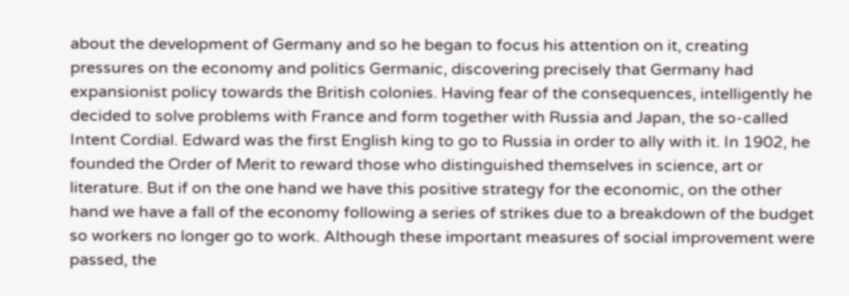about the development of Germany and so he began to focus his attention on it, creating pressures on the economy and politics Germanic, discovering precisely that Germany had expansionist policy towards the British colonies. Having fear of the consequences, intelligently he decided to solve problems with France and form together with Russia and Japan, the so-called Intent Cordial. Edward was the first English king to go to Russia in order to ally with it. In 1902, he founded the Order of Merit to reward those who distinguished themselves in science, art or literature. But if on the one hand we have this positive strategy for the economic, on the other hand we have a fall of the economy following a series of strikes due to a breakdown of the budget so workers no longer go to work. Although these important measures of social improvement were passed, the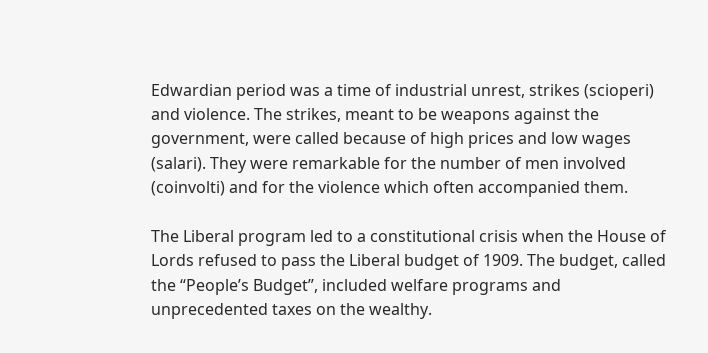Edwardian period was a time of industrial unrest, strikes (scioperi) and violence. The strikes, meant to be weapons against the government, were called because of high prices and low wages (salari). They were remarkable for the number of men involved (coinvolti) and for the violence which often accompanied them.

The Liberal program led to a constitutional crisis when the House of Lords refused to pass the Liberal budget of 1909. The budget, called the “People’s Budget”, included welfare programs and unprecedented taxes on the wealthy.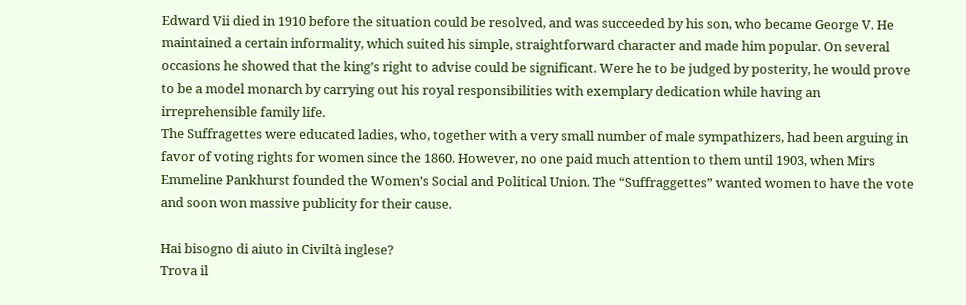Edward Vii died in 1910 before the situation could be resolved, and was succeeded by his son, who became George V. He maintained a certain informality, which suited his simple, straightforward character and made him popular. On several occasions he showed that the king’s right to advise could be significant. Were he to be judged by posterity, he would prove to be a model monarch by carrying out his royal responsibilities with exemplary dedication while having an irreprehensible family life.
The Suffragettes were educated ladies, who, together with a very small number of male sympathizers, had been arguing in favor of voting rights for women since the 1860. However, no one paid much attention to them until 1903, when Mirs Emmeline Pankhurst founded the Women’s Social and Political Union. The “Suffraggettes” wanted women to have the vote and soon won massive publicity for their cause.

Hai bisogno di aiuto in Civiltà inglese?
Trova il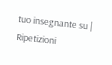tuo insegnante su | Ripetizioni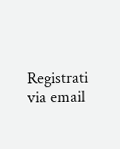Registrati via email